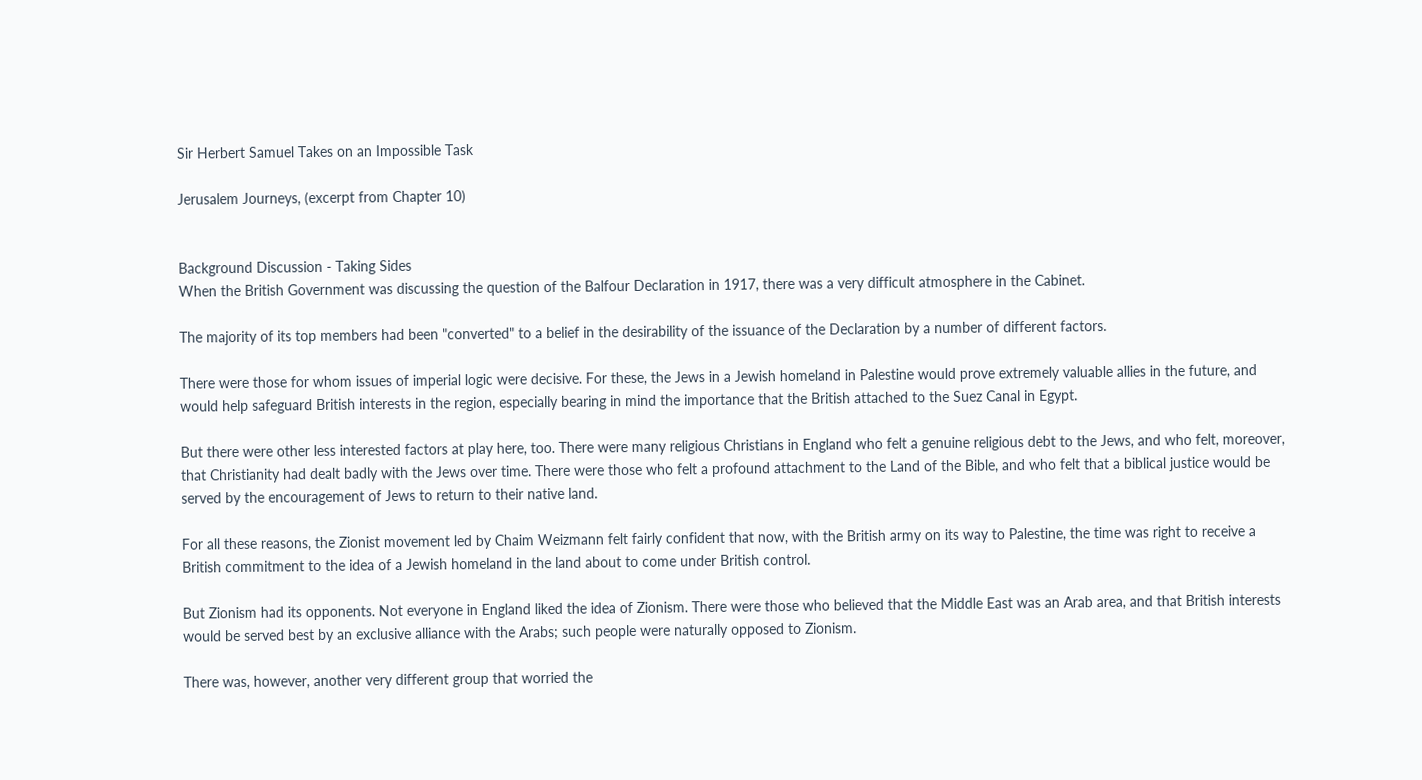Sir Herbert Samuel Takes on an Impossible Task

Jerusalem Journeys, (excerpt from Chapter 10)


Background Discussion - Taking Sides
When the British Government was discussing the question of the Balfour Declaration in 1917, there was a very difficult atmosphere in the Cabinet.

The majority of its top members had been "converted" to a belief in the desirability of the issuance of the Declaration by a number of different factors.

There were those for whom issues of imperial logic were decisive. For these, the Jews in a Jewish homeland in Palestine would prove extremely valuable allies in the future, and would help safeguard British interests in the region, especially bearing in mind the importance that the British attached to the Suez Canal in Egypt.

But there were other less interested factors at play here, too. There were many religious Christians in England who felt a genuine religious debt to the Jews, and who felt, moreover, that Christianity had dealt badly with the Jews over time. There were those who felt a profound attachment to the Land of the Bible, and who felt that a biblical justice would be served by the encouragement of Jews to return to their native land.

For all these reasons, the Zionist movement led by Chaim Weizmann felt fairly confident that now, with the British army on its way to Palestine, the time was right to receive a British commitment to the idea of a Jewish homeland in the land about to come under British control.

But Zionism had its opponents. Not everyone in England liked the idea of Zionism. There were those who believed that the Middle East was an Arab area, and that British interests would be served best by an exclusive alliance with the Arabs; such people were naturally opposed to Zionism.

There was, however, another very different group that worried the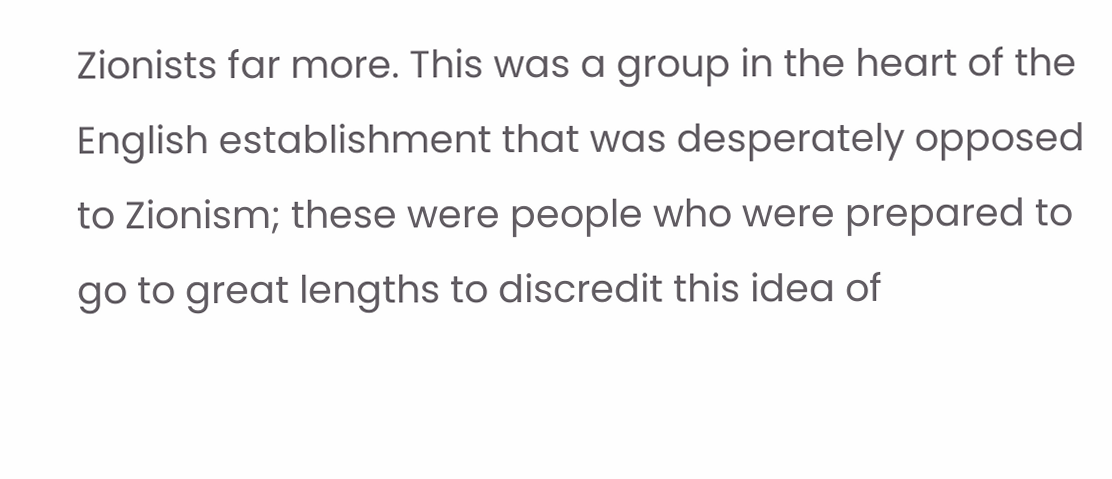Zionists far more. This was a group in the heart of the English establishment that was desperately opposed to Zionism; these were people who were prepared to go to great lengths to discredit this idea of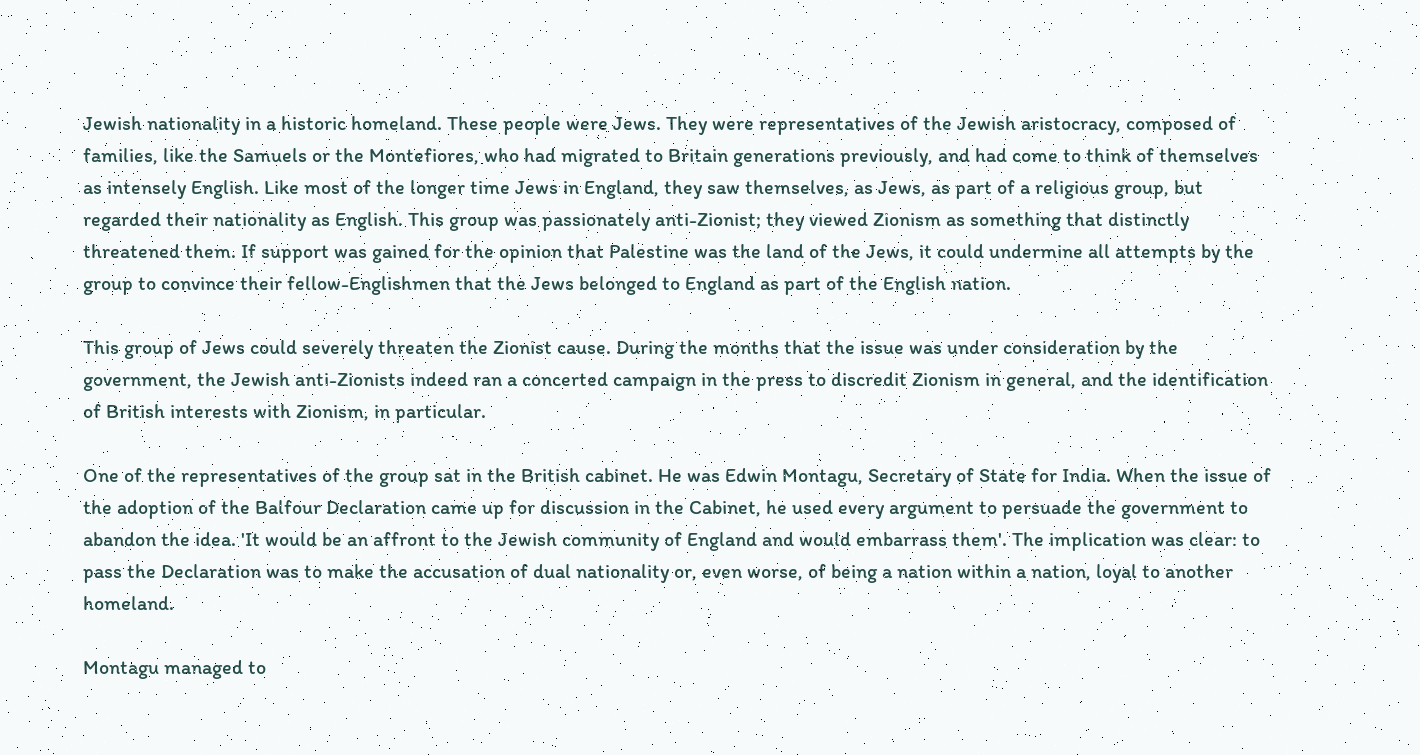Jewish nationality in a historic homeland. These people were Jews. They were representatives of the Jewish aristocracy, composed of families, like the Samuels or the Montefiores, who had migrated to Britain generations previously, and had come to think of themselves as intensely English. Like most of the longer time Jews in England, they saw themselves, as Jews, as part of a religious group, but regarded their nationality as English. This group was passionately anti-Zionist; they viewed Zionism as something that distinctly threatened them. If support was gained for the opinion that Palestine was the land of the Jews, it could undermine all attempts by the group to convince their fellow-Englishmen that the Jews belonged to England as part of the English nation.

This group of Jews could severely threaten the Zionist cause. During the months that the issue was under consideration by the government, the Jewish anti-Zionists indeed ran a concerted campaign in the press to discredit Zionism in general, and the identification of British interests with Zionism, in particular.

One of the representatives of the group sat in the British cabinet. He was Edwin Montagu, Secretary of State for India. When the issue of the adoption of the Balfour Declaration came up for discussion in the Cabinet, he used every argument to persuade the government to abandon the idea. 'It would be an affront to the Jewish community of England and would embarrass them'. The implication was clear: to pass the Declaration was to make the accusation of dual nationality or, even worse, of being a nation within a nation, loyal to another homeland.

Montagu managed to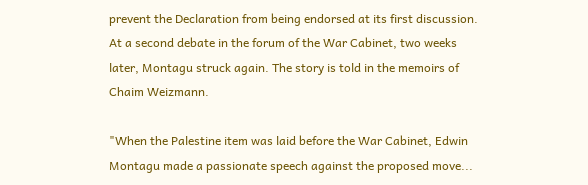prevent the Declaration from being endorsed at its first discussion. At a second debate in the forum of the War Cabinet, two weeks later, Montagu struck again. The story is told in the memoirs of Chaim Weizmann.

"When the Palestine item was laid before the War Cabinet, Edwin Montagu made a passionate speech against the proposed move...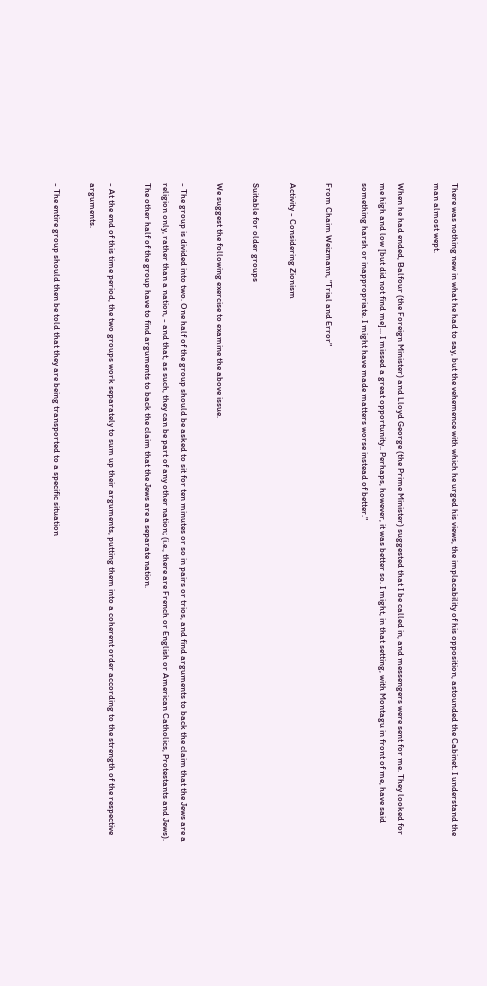There was nothing new in what he had to say, but the vehemence with which he urged his views, the implacability of his opposition, astounded the Cabinet. I understand the man almost wept.

When he had ended, Balfour (the Foreign Minister) and Lloyd George (the Prime Minister) suggested that I be called in, and messengers were sent for me. They looked for me high and low [but did not find me]... I missed a great opportunity.. Perhaps, however, it was better so. I might, in that setting, with Montagu in front of me, have said something harsh or inappropriate. I might have made matters worse instead of better."

From Chaim Weizmann, "Trial and Error"

Activity - Considering Zionism

Suitable for older groups

We suggest the following exercise to examine the above issue.

- The group is divided into two. One half of the group should be asked to sit for ten minutes or so in pairs or trios, and find arguments to back the claim that the Jews are a religion only, rather than a nation, - and that, as such, they can be part of any other nation; (i.e., there are French or English or American Catholics, Protestants and Jews). The other half of the group have to find arguments to back the claim that the Jews are a separate nation.

- At the end of this time period, the two groups work separately to sum up their arguments, putting them into a coherent order according to the strength of the respective arguments.

- The entire group should then be told that they are being transported to a specific situation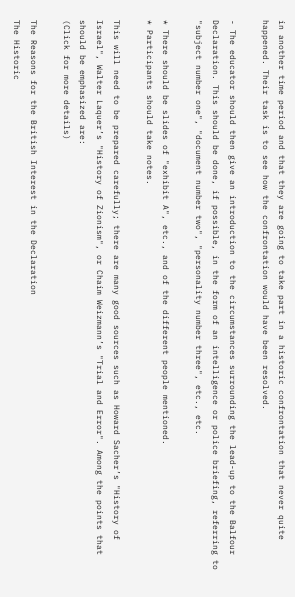in another time period and that they are going to take part in a historic confrontation that never quite happened. Their task is to see how the confrontation would have been resolved.

- The educator should then give an introduction to the circumstances surrounding the lead-up to the Balfour Declaration. This should be done, if possible, in the form of an intelligence or police briefing, referring to "subject number one", "document number two", "personality number three", etc., etc.

* There should be slides of "exhibit A", etc., and of the different people mentioned.
* Participants should take notes.

This will need to be prepared carefully; there are many good sources such as Howard Sacher’s "History of Israel", Walter Laquer’s "History of Zionism", or Chaim Weizmann’s "Trial and Error". Among the points that should be emphasized are:
(Click for more details)

The Reasons for the British Interest in the Declaration
The Historic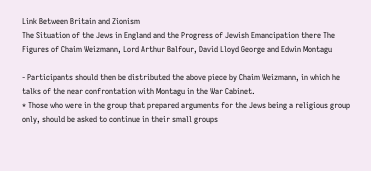Link Between Britain and Zionism
The Situation of the Jews in England and the Progress of Jewish Emancipation there The Figures of Chaim Weizmann, Lord Arthur Balfour, David Lloyd George and Edwin Montagu

- Participants should then be distributed the above piece by Chaim Weizmann, in which he talks of the near confrontation with Montagu in the War Cabinet.
* Those who were in the group that prepared arguments for the Jews being a religious group only, should be asked to continue in their small groups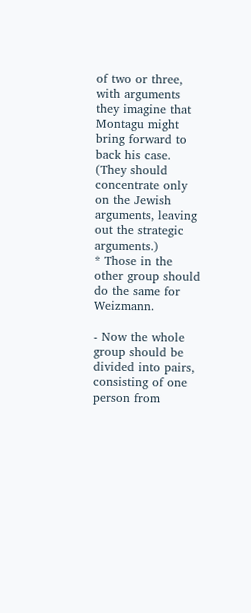of two or three, with arguments they imagine that Montagu might bring forward to back his case. (They should concentrate only on the Jewish arguments, leaving out the strategic arguments.)
* Those in the other group should do the same for Weizmann.

- Now the whole group should be divided into pairs, consisting of one person from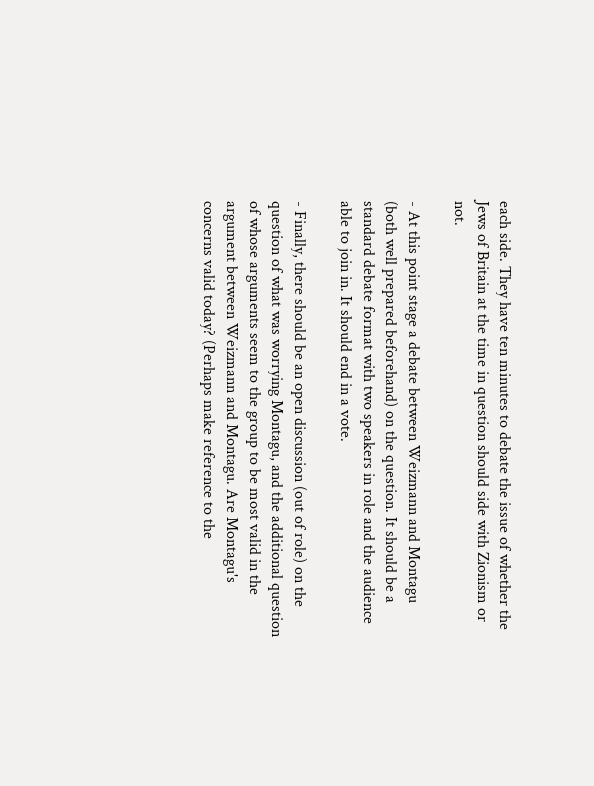each side. They have ten minutes to debate the issue of whether the Jews of Britain at the time in question should side with Zionism or not.

- At this point stage a debate between Weizmann and Montagu (both well prepared beforehand) on the question. It should be a standard debate format with two speakers in role and the audience able to join in. It should end in a vote.

- Finally, there should be an open discussion (out of role) on the question of what was worrying Montagu, and the additional question of whose arguments seem to the group to be most valid in the argument between Weizmann and Montagu. Are Montagu's concerns valid today? (Perhaps make reference to the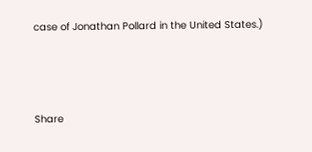case of Jonathan Pollard in the United States.)



Share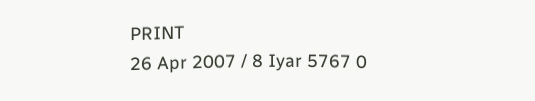PRINT
26 Apr 2007 / 8 Iyar 5767 0